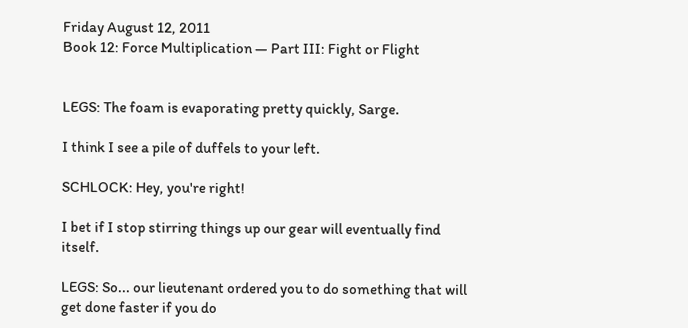Friday August 12, 2011
Book 12: Force Multiplication — Part III: Fight or Flight


LEGS: The foam is evaporating pretty quickly, Sarge.

I think I see a pile of duffels to your left.

SCHLOCK: Hey, you're right!

I bet if I stop stirring things up our gear will eventually find itself.

LEGS: So... our lieutenant ordered you to do something that will get done faster if you do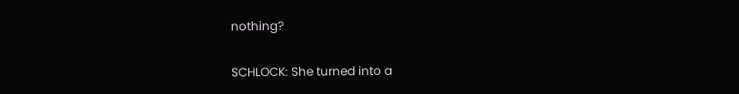nothing?

SCHLOCK: She turned into a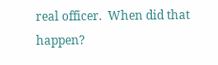real officer.  When did that happen?